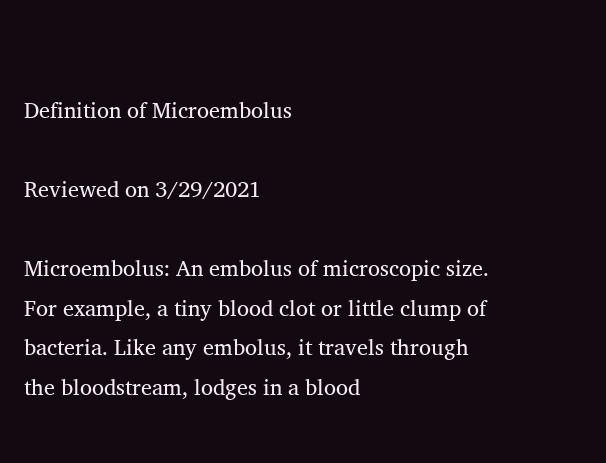Definition of Microembolus

Reviewed on 3/29/2021

Microembolus: An embolus of microscopic size. For example, a tiny blood clot or little clump of bacteria. Like any embolus, it travels through the bloodstream, lodges in a blood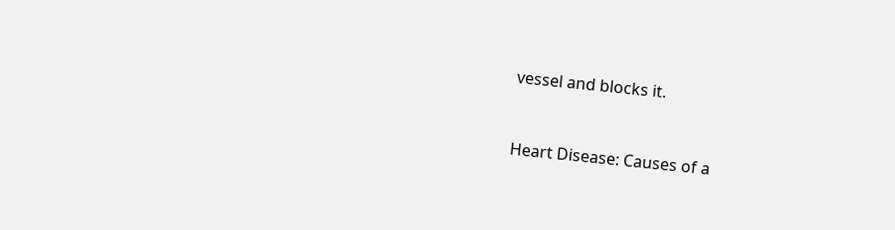vessel and blocks it.


Heart Disease: Causes of a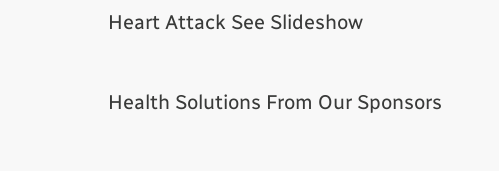Heart Attack See Slideshow

Health Solutions From Our Sponsors